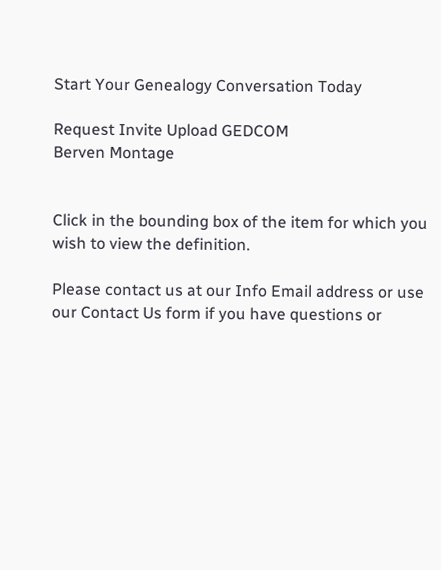Start Your Genealogy Conversation Today

Request Invite Upload GEDCOM
Berven Montage


Click in the bounding box of the item for which you wish to view the definition.

Please contact us at our Info Email address or use our Contact Us form if you have questions or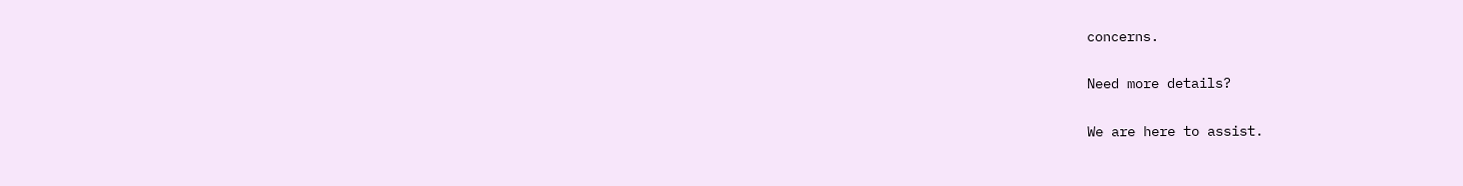concerns.

Need more details?

We are here to assist.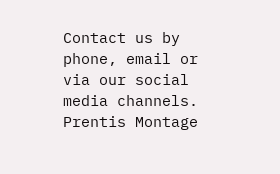Contact us by phone, email or via our social media channels.
Prentis Montage